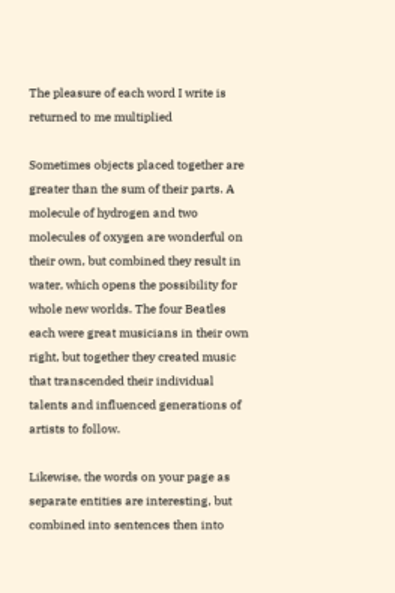The pleasure of each word I write is returned to me multiplied

Sometimes objects placed together are greater than the sum of their parts. A molecule of hydrogen and two molecules of oxygen are wonderful on their own, but combined they result in water, which opens the possibility for whole new worlds. The four Beatles each were great musicians in their own right, but together they created music that transcended their individual talents and influenced generations of artists to follow.

Likewise, the words on your page as separate entities are interesting, but combined into sentences then into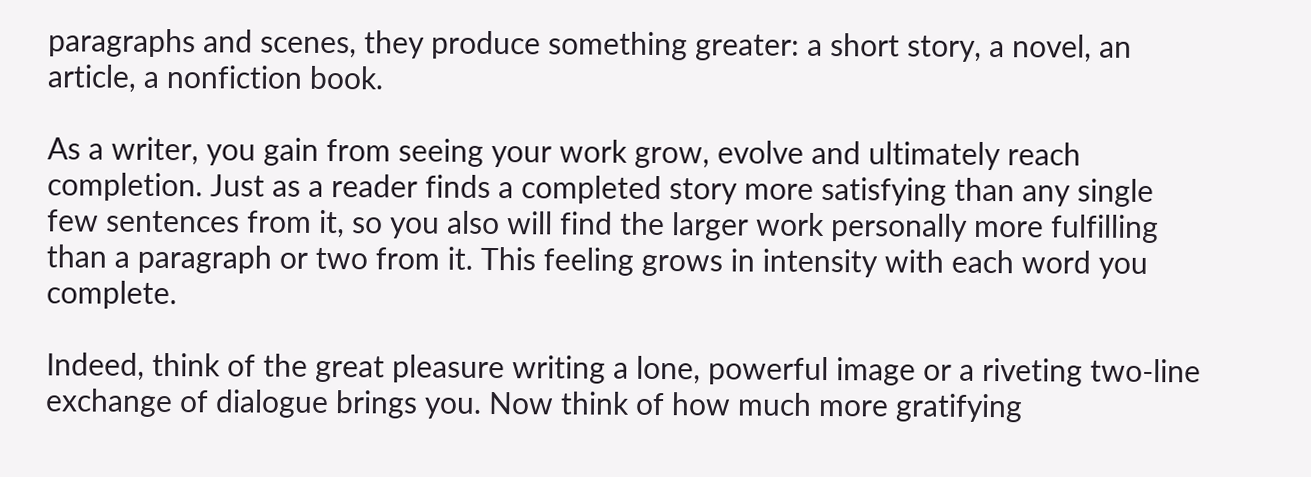paragraphs and scenes, they produce something greater: a short story, a novel, an article, a nonfiction book.

As a writer, you gain from seeing your work grow, evolve and ultimately reach completion. Just as a reader finds a completed story more satisfying than any single few sentences from it, so you also will find the larger work personally more fulfilling than a paragraph or two from it. This feeling grows in intensity with each word you complete.

Indeed, think of the great pleasure writing a lone, powerful image or a riveting two-line exchange of dialogue brings you. Now think of how much more gratifying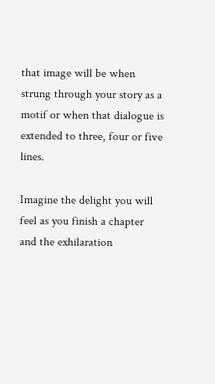that image will be when strung through your story as a motif or when that dialogue is extended to three, four or five lines.

Imagine the delight you will feel as you finish a chapter and the exhilaration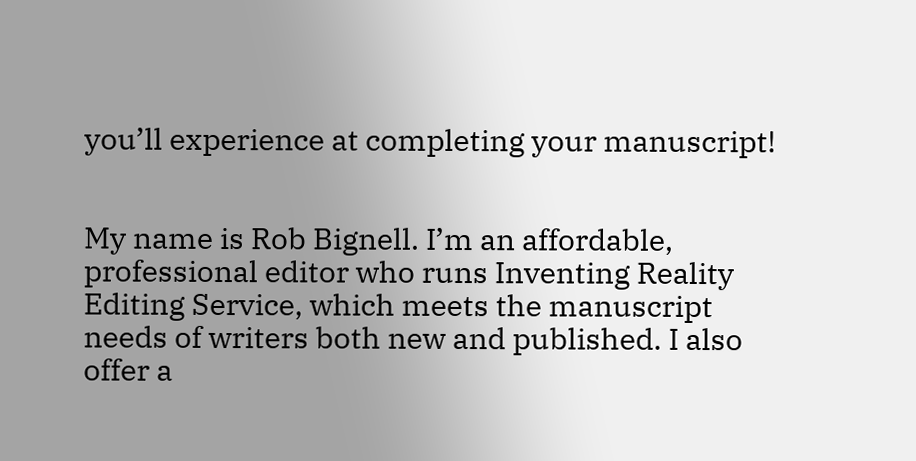you’ll experience at completing your manuscript!


My name is Rob Bignell. I’m an affordable, professional editor who runs Inventing Reality Editing Service, which meets the manuscript needs of writers both new and published. I also offer a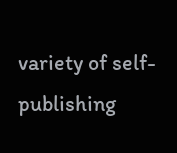variety of self-publishing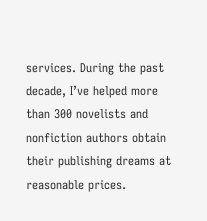services. During the past decade, I’ve helped more than 300 novelists and nonfiction authors obtain their publishing dreams at reasonable prices.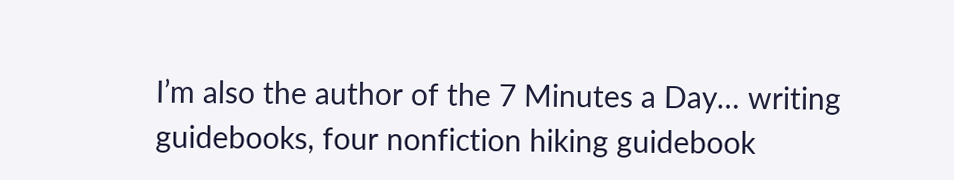I’m also the author of the 7 Minutes a Day… writing guidebooks, four nonfiction hiking guidebook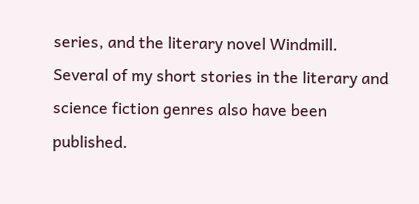series, and the literary novel Windmill. Several of my short stories in the literary and science fiction genres also have been published.